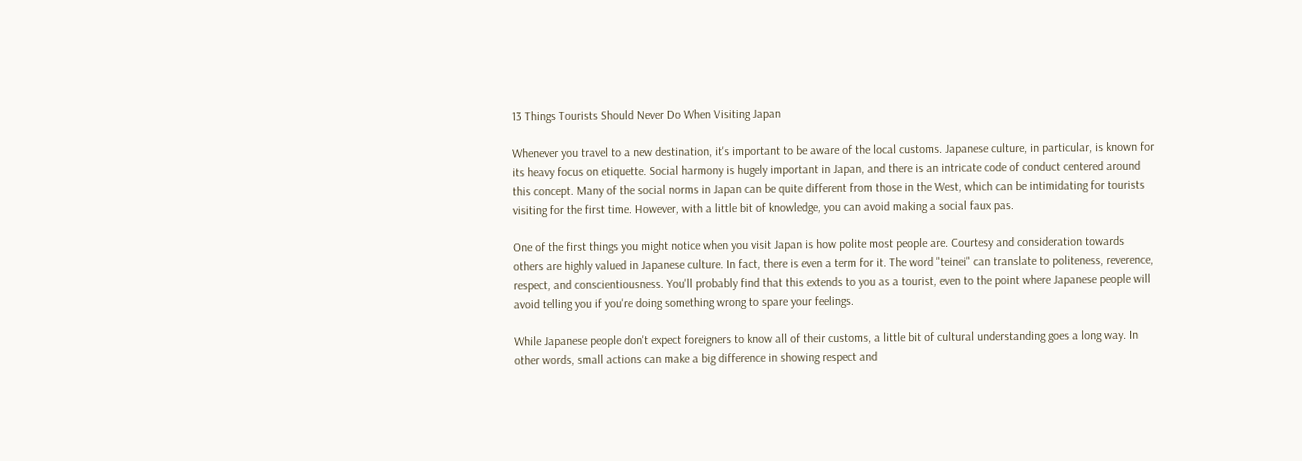13 Things Tourists Should Never Do When Visiting Japan

Whenever you travel to a new destination, it's important to be aware of the local customs. Japanese culture, in particular, is known for its heavy focus on etiquette. Social harmony is hugely important in Japan, and there is an intricate code of conduct centered around this concept. Many of the social norms in Japan can be quite different from those in the West, which can be intimidating for tourists visiting for the first time. However, with a little bit of knowledge, you can avoid making a social faux pas.

One of the first things you might notice when you visit Japan is how polite most people are. Courtesy and consideration towards others are highly valued in Japanese culture. In fact, there is even a term for it. The word "teinei" can translate to politeness, reverence, respect, and conscientiousness. You'll probably find that this extends to you as a tourist, even to the point where Japanese people will avoid telling you if you're doing something wrong to spare your feelings.

While Japanese people don't expect foreigners to know all of their customs, a little bit of cultural understanding goes a long way. In other words, small actions can make a big difference in showing respect and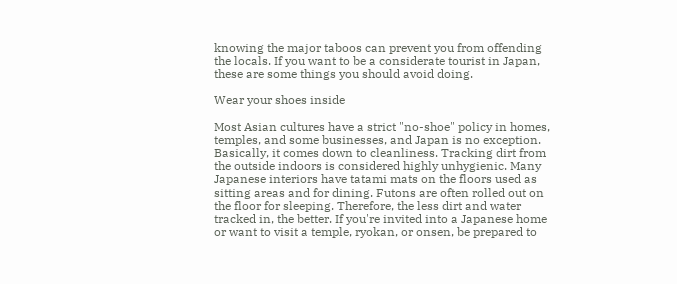knowing the major taboos can prevent you from offending the locals. If you want to be a considerate tourist in Japan, these are some things you should avoid doing.

Wear your shoes inside

Most Asian cultures have a strict "no-shoe" policy in homes, temples, and some businesses, and Japan is no exception. Basically, it comes down to cleanliness. Tracking dirt from the outside indoors is considered highly unhygienic. Many Japanese interiors have tatami mats on the floors used as sitting areas and for dining. Futons are often rolled out on the floor for sleeping. Therefore, the less dirt and water tracked in, the better. If you're invited into a Japanese home or want to visit a temple, ryokan, or onsen, be prepared to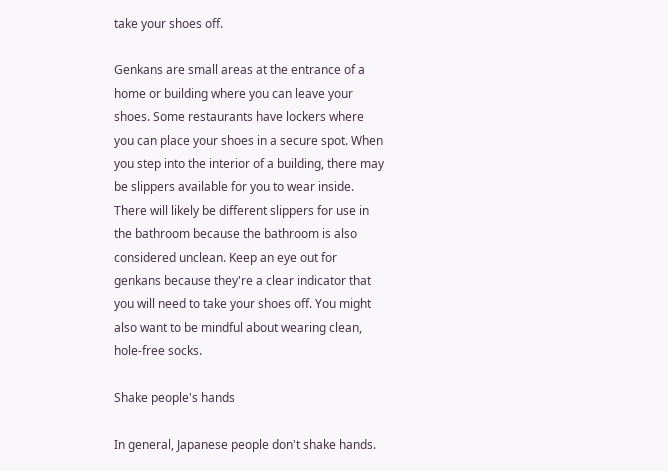take your shoes off.

Genkans are small areas at the entrance of a home or building where you can leave your shoes. Some restaurants have lockers where you can place your shoes in a secure spot. When you step into the interior of a building, there may be slippers available for you to wear inside. There will likely be different slippers for use in the bathroom because the bathroom is also considered unclean. Keep an eye out for genkans because they're a clear indicator that you will need to take your shoes off. You might also want to be mindful about wearing clean, hole-free socks.

Shake people's hands

In general, Japanese people don't shake hands.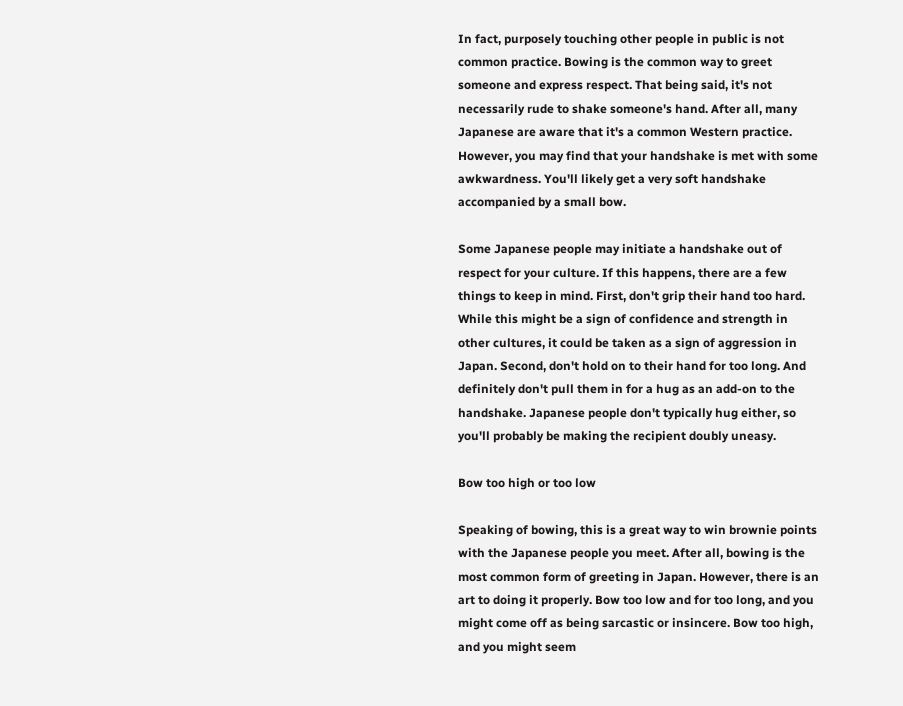In fact, purposely touching other people in public is not common practice. Bowing is the common way to greet someone and express respect. That being said, it's not necessarily rude to shake someone's hand. After all, many Japanese are aware that it's a common Western practice. However, you may find that your handshake is met with some awkwardness. You'll likely get a very soft handshake accompanied by a small bow.

Some Japanese people may initiate a handshake out of respect for your culture. If this happens, there are a few things to keep in mind. First, don't grip their hand too hard. While this might be a sign of confidence and strength in other cultures, it could be taken as a sign of aggression in Japan. Second, don't hold on to their hand for too long. And definitely don't pull them in for a hug as an add-on to the handshake. Japanese people don't typically hug either, so you'll probably be making the recipient doubly uneasy.

Bow too high or too low

Speaking of bowing, this is a great way to win brownie points with the Japanese people you meet. After all, bowing is the most common form of greeting in Japan. However, there is an art to doing it properly. Bow too low and for too long, and you might come off as being sarcastic or insincere. Bow too high, and you might seem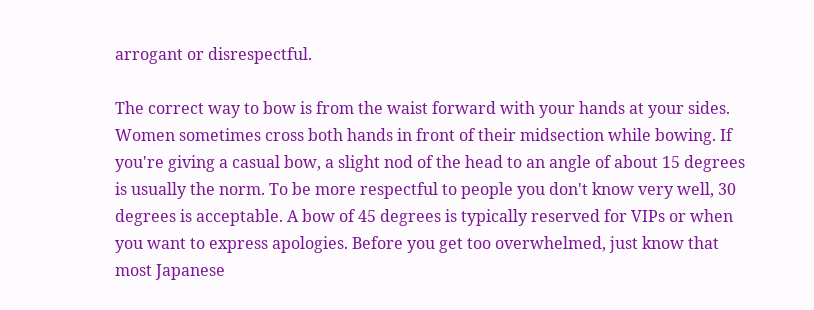arrogant or disrespectful.

The correct way to bow is from the waist forward with your hands at your sides. Women sometimes cross both hands in front of their midsection while bowing. If you're giving a casual bow, a slight nod of the head to an angle of about 15 degrees is usually the norm. To be more respectful to people you don't know very well, 30 degrees is acceptable. A bow of 45 degrees is typically reserved for VIPs or when you want to express apologies. Before you get too overwhelmed, just know that most Japanese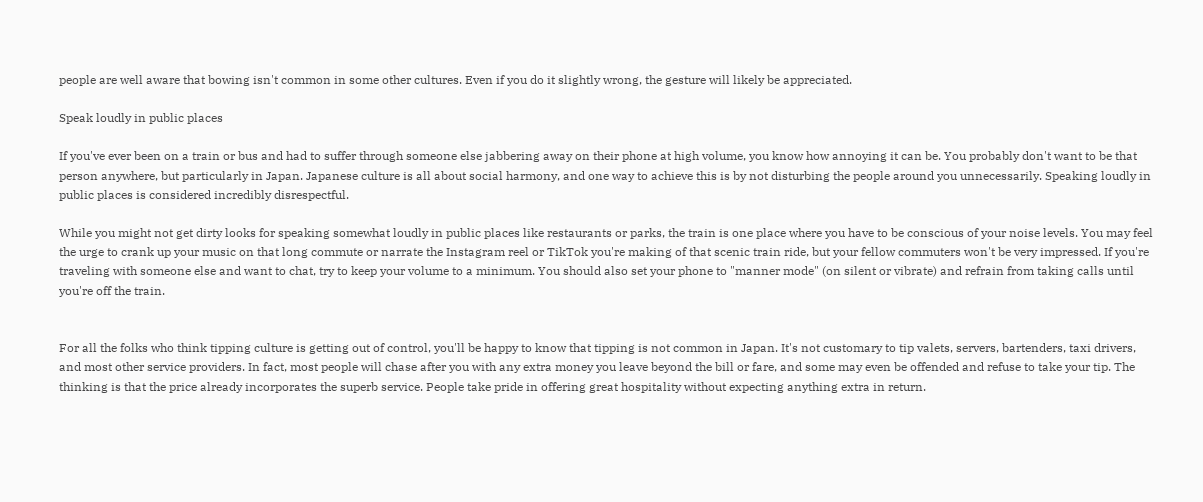people are well aware that bowing isn't common in some other cultures. Even if you do it slightly wrong, the gesture will likely be appreciated.

Speak loudly in public places

If you've ever been on a train or bus and had to suffer through someone else jabbering away on their phone at high volume, you know how annoying it can be. You probably don't want to be that person anywhere, but particularly in Japan. Japanese culture is all about social harmony, and one way to achieve this is by not disturbing the people around you unnecessarily. Speaking loudly in public places is considered incredibly disrespectful.

While you might not get dirty looks for speaking somewhat loudly in public places like restaurants or parks, the train is one place where you have to be conscious of your noise levels. You may feel the urge to crank up your music on that long commute or narrate the Instagram reel or TikTok you're making of that scenic train ride, but your fellow commuters won't be very impressed. If you're traveling with someone else and want to chat, try to keep your volume to a minimum. You should also set your phone to "manner mode" (on silent or vibrate) and refrain from taking calls until you're off the train.


For all the folks who think tipping culture is getting out of control, you'll be happy to know that tipping is not common in Japan. It's not customary to tip valets, servers, bartenders, taxi drivers, and most other service providers. In fact, most people will chase after you with any extra money you leave beyond the bill or fare, and some may even be offended and refuse to take your tip. The thinking is that the price already incorporates the superb service. People take pride in offering great hospitality without expecting anything extra in return.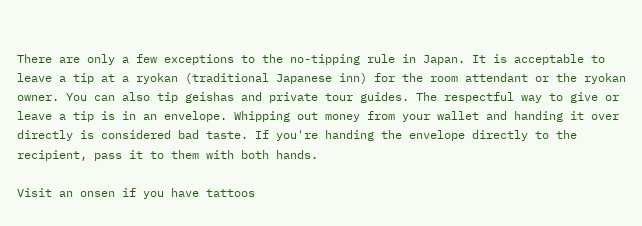There are only a few exceptions to the no-tipping rule in Japan. It is acceptable to leave a tip at a ryokan (traditional Japanese inn) for the room attendant or the ryokan owner. You can also tip geishas and private tour guides. The respectful way to give or leave a tip is in an envelope. Whipping out money from your wallet and handing it over directly is considered bad taste. If you're handing the envelope directly to the recipient, pass it to them with both hands.

Visit an onsen if you have tattoos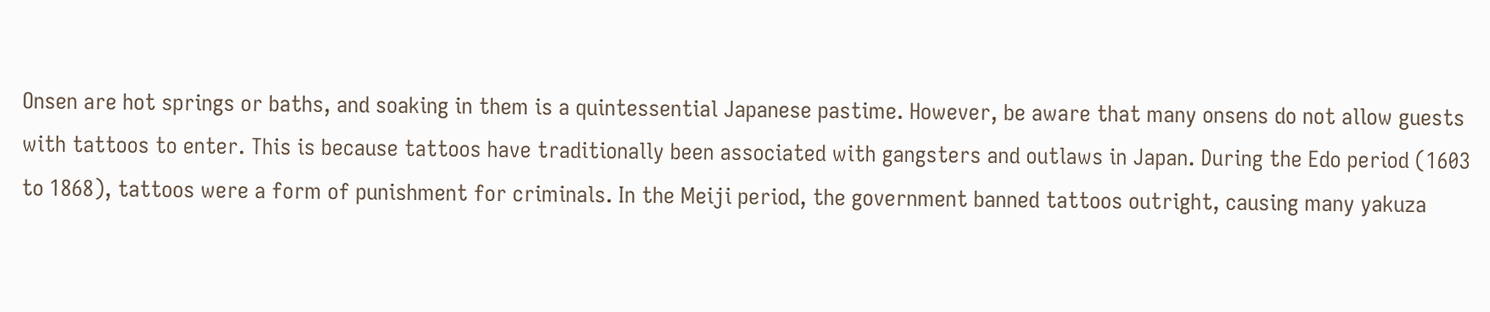Onsen are hot springs or baths, and soaking in them is a quintessential Japanese pastime. However, be aware that many onsens do not allow guests with tattoos to enter. This is because tattoos have traditionally been associated with gangsters and outlaws in Japan. During the Edo period (1603 to 1868), tattoos were a form of punishment for criminals. In the Meiji period, the government banned tattoos outright, causing many yakuza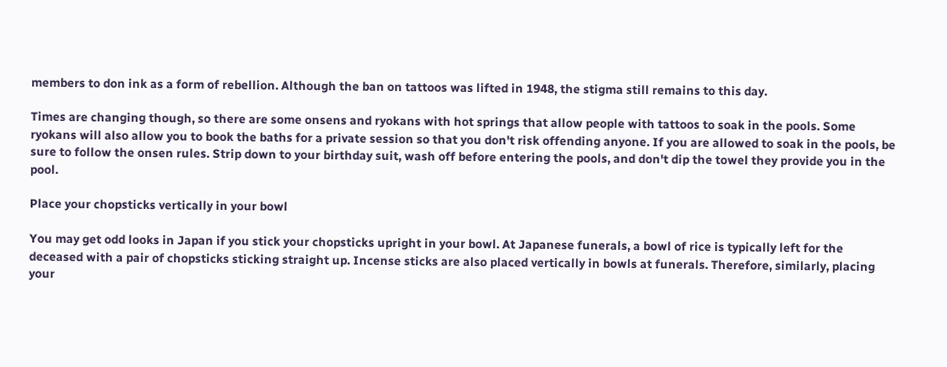members to don ink as a form of rebellion. Although the ban on tattoos was lifted in 1948, the stigma still remains to this day.

Times are changing though, so there are some onsens and ryokans with hot springs that allow people with tattoos to soak in the pools. Some ryokans will also allow you to book the baths for a private session so that you don't risk offending anyone. If you are allowed to soak in the pools, be sure to follow the onsen rules. Strip down to your birthday suit, wash off before entering the pools, and don't dip the towel they provide you in the pool.

Place your chopsticks vertically in your bowl

You may get odd looks in Japan if you stick your chopsticks upright in your bowl. At Japanese funerals, a bowl of rice is typically left for the deceased with a pair of chopsticks sticking straight up. Incense sticks are also placed vertically in bowls at funerals. Therefore, similarly, placing your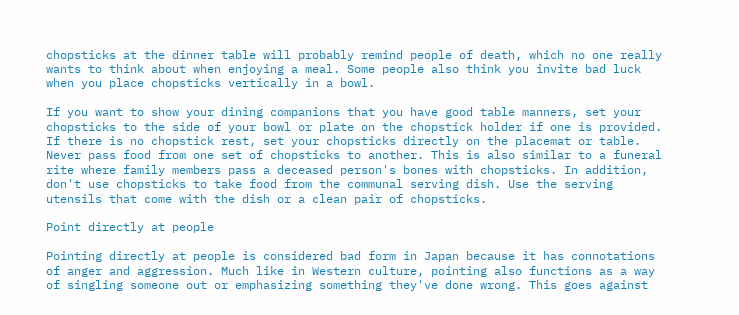chopsticks at the dinner table will probably remind people of death, which no one really wants to think about when enjoying a meal. Some people also think you invite bad luck when you place chopsticks vertically in a bowl.

If you want to show your dining companions that you have good table manners, set your chopsticks to the side of your bowl or plate on the chopstick holder if one is provided. If there is no chopstick rest, set your chopsticks directly on the placemat or table. Never pass food from one set of chopsticks to another. This is also similar to a funeral rite where family members pass a deceased person's bones with chopsticks. In addition, don't use chopsticks to take food from the communal serving dish. Use the serving utensils that come with the dish or a clean pair of chopsticks.

Point directly at people

Pointing directly at people is considered bad form in Japan because it has connotations of anger and aggression. Much like in Western culture, pointing also functions as a way of singling someone out or emphasizing something they've done wrong. This goes against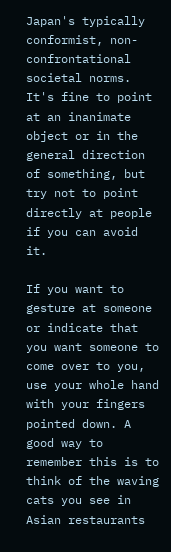Japan's typically conformist, non-confrontational societal norms. It's fine to point at an inanimate object or in the general direction of something, but try not to point directly at people if you can avoid it.

If you want to gesture at someone or indicate that you want someone to come over to you, use your whole hand with your fingers pointed down. A good way to remember this is to think of the waving cats you see in Asian restaurants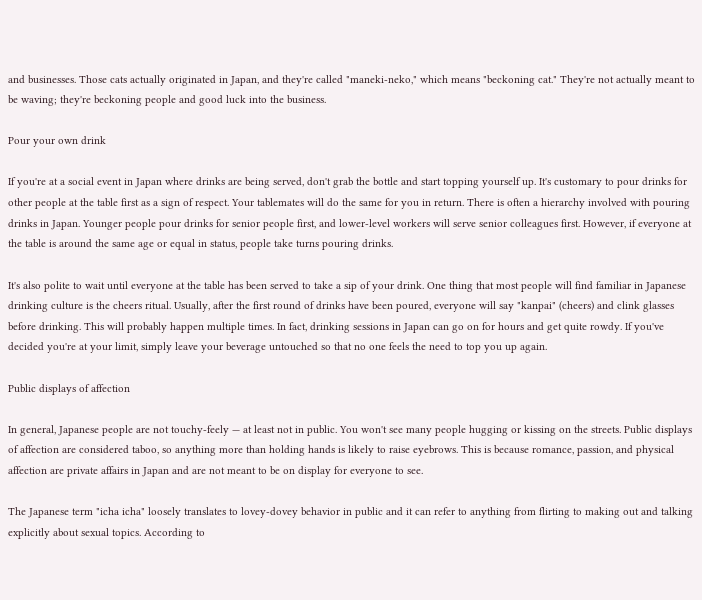and businesses. Those cats actually originated in Japan, and they're called "maneki-neko," which means "beckoning cat." They're not actually meant to be waving; they're beckoning people and good luck into the business.

Pour your own drink

If you're at a social event in Japan where drinks are being served, don't grab the bottle and start topping yourself up. It's customary to pour drinks for other people at the table first as a sign of respect. Your tablemates will do the same for you in return. There is often a hierarchy involved with pouring drinks in Japan. Younger people pour drinks for senior people first, and lower-level workers will serve senior colleagues first. However, if everyone at the table is around the same age or equal in status, people take turns pouring drinks.

It's also polite to wait until everyone at the table has been served to take a sip of your drink. One thing that most people will find familiar in Japanese drinking culture is the cheers ritual. Usually, after the first round of drinks have been poured, everyone will say "kanpai" (cheers) and clink glasses before drinking. This will probably happen multiple times. In fact, drinking sessions in Japan can go on for hours and get quite rowdy. If you've decided you're at your limit, simply leave your beverage untouched so that no one feels the need to top you up again.

Public displays of affection

In general, Japanese people are not touchy-feely — at least not in public. You won't see many people hugging or kissing on the streets. Public displays of affection are considered taboo, so anything more than holding hands is likely to raise eyebrows. This is because romance, passion, and physical affection are private affairs in Japan and are not meant to be on display for everyone to see.

The Japanese term "icha icha" loosely translates to lovey-dovey behavior in public and it can refer to anything from flirting to making out and talking explicitly about sexual topics. According to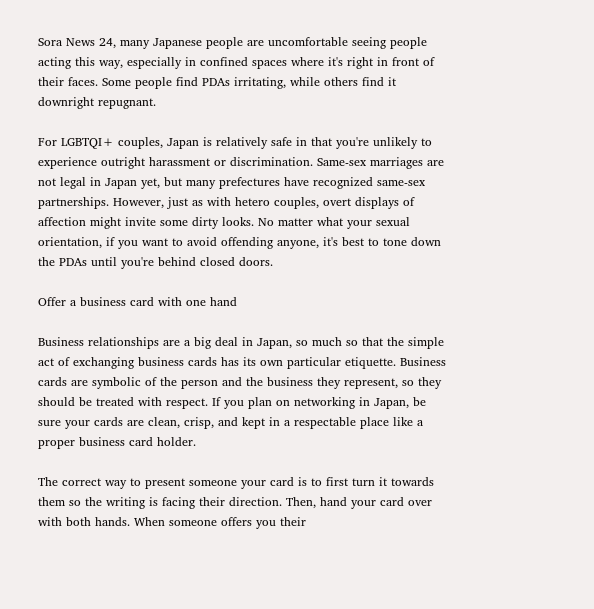Sora News 24, many Japanese people are uncomfortable seeing people acting this way, especially in confined spaces where it's right in front of their faces. Some people find PDAs irritating, while others find it downright repugnant.

For LGBTQI+ couples, Japan is relatively safe in that you're unlikely to experience outright harassment or discrimination. Same-sex marriages are not legal in Japan yet, but many prefectures have recognized same-sex partnerships. However, just as with hetero couples, overt displays of affection might invite some dirty looks. No matter what your sexual orientation, if you want to avoid offending anyone, it's best to tone down the PDAs until you're behind closed doors.

Offer a business card with one hand

Business relationships are a big deal in Japan, so much so that the simple act of exchanging business cards has its own particular etiquette. Business cards are symbolic of the person and the business they represent, so they should be treated with respect. If you plan on networking in Japan, be sure your cards are clean, crisp, and kept in a respectable place like a proper business card holder.

The correct way to present someone your card is to first turn it towards them so the writing is facing their direction. Then, hand your card over with both hands. When someone offers you their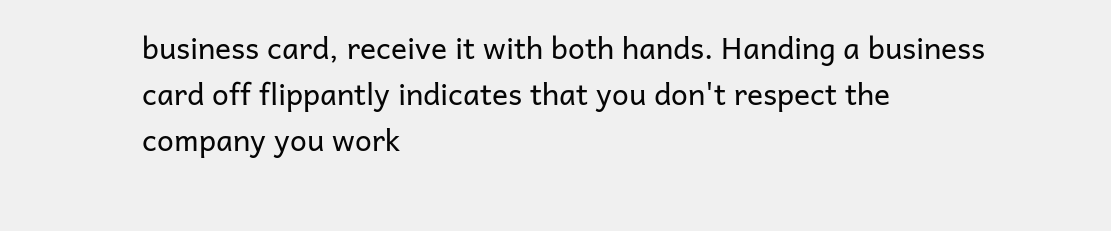business card, receive it with both hands. Handing a business card off flippantly indicates that you don't respect the company you work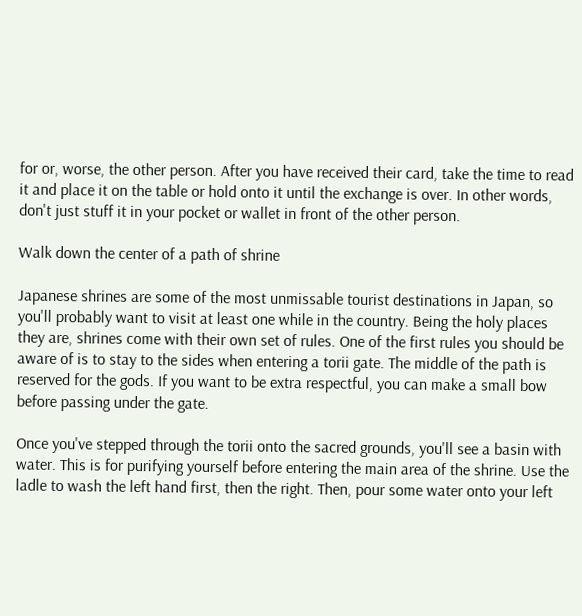for or, worse, the other person. After you have received their card, take the time to read it and place it on the table or hold onto it until the exchange is over. In other words, don't just stuff it in your pocket or wallet in front of the other person.

Walk down the center of a path of shrine

Japanese shrines are some of the most unmissable tourist destinations in Japan, so you'll probably want to visit at least one while in the country. Being the holy places they are, shrines come with their own set of rules. One of the first rules you should be aware of is to stay to the sides when entering a torii gate. The middle of the path is reserved for the gods. If you want to be extra respectful, you can make a small bow before passing under the gate.

Once you've stepped through the torii onto the sacred grounds, you'll see a basin with water. This is for purifying yourself before entering the main area of the shrine. Use the ladle to wash the left hand first, then the right. Then, pour some water onto your left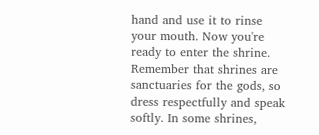hand and use it to rinse your mouth. Now you're ready to enter the shrine. Remember that shrines are sanctuaries for the gods, so dress respectfully and speak softly. In some shrines,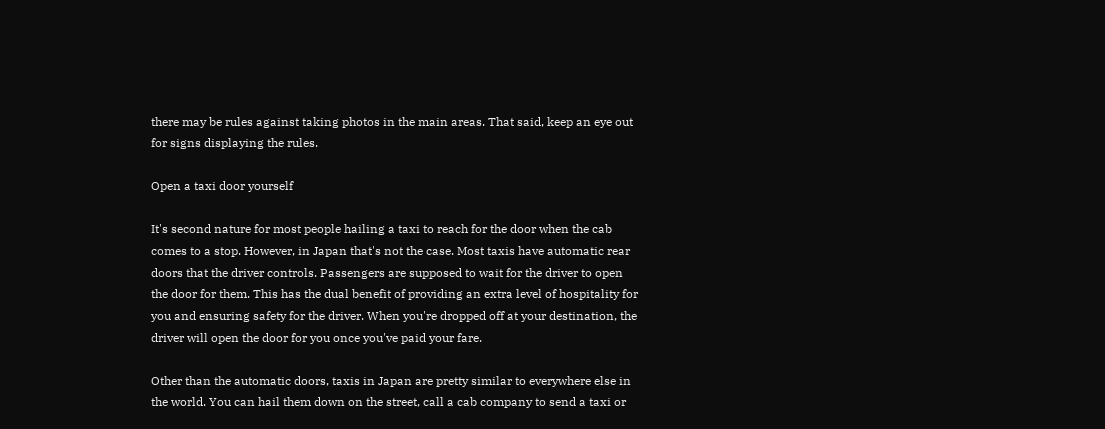there may be rules against taking photos in the main areas. That said, keep an eye out for signs displaying the rules.

Open a taxi door yourself

It's second nature for most people hailing a taxi to reach for the door when the cab comes to a stop. However, in Japan that's not the case. Most taxis have automatic rear doors that the driver controls. Passengers are supposed to wait for the driver to open the door for them. This has the dual benefit of providing an extra level of hospitality for you and ensuring safety for the driver. When you're dropped off at your destination, the driver will open the door for you once you've paid your fare.

Other than the automatic doors, taxis in Japan are pretty similar to everywhere else in the world. You can hail them down on the street, call a cab company to send a taxi or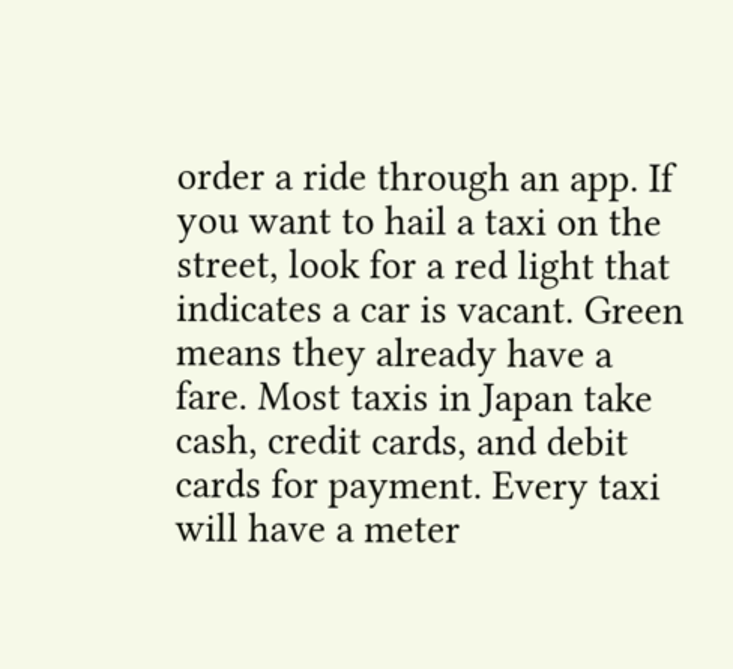order a ride through an app. If you want to hail a taxi on the street, look for a red light that indicates a car is vacant. Green means they already have a fare. Most taxis in Japan take cash, credit cards, and debit cards for payment. Every taxi will have a meter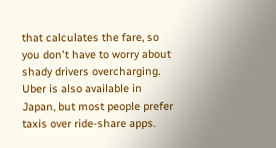that calculates the fare, so you don't have to worry about shady drivers overcharging. Uber is also available in Japan, but most people prefer taxis over ride-share apps.